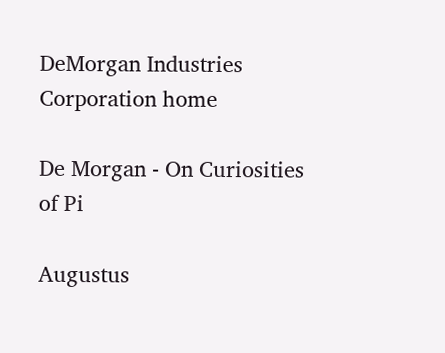DeMorgan Industries Corporation home

De Morgan - On Curiosities of Pi

Augustus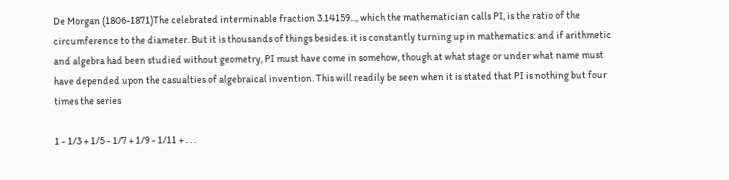De Morgan (1806-1871)The celebrated interminable fraction 3.14159..., which the mathematician calls PI, is the ratio of the circumference to the diameter. But it is thousands of things besides. it is constantly turning up in mathematics: and if arithmetic and algebra had been studied without geometry, PI must have come in somehow, though at what stage or under what name must have depended upon the casualties of algebraical invention. This will readily be seen when it is stated that PI is nothing but four times the series

1 - 1/3 + 1/5 - 1/7 + 1/9 - 1/11 + . . .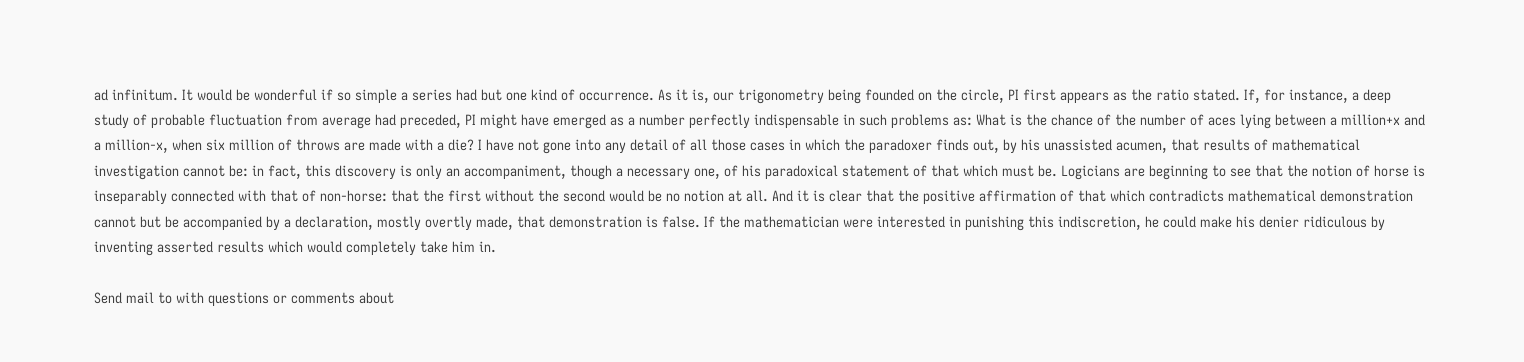ad infinitum. It would be wonderful if so simple a series had but one kind of occurrence. As it is, our trigonometry being founded on the circle, PI first appears as the ratio stated. If, for instance, a deep study of probable fluctuation from average had preceded, PI might have emerged as a number perfectly indispensable in such problems as: What is the chance of the number of aces lying between a million+x and a million-x, when six million of throws are made with a die? I have not gone into any detail of all those cases in which the paradoxer finds out, by his unassisted acumen, that results of mathematical investigation cannot be: in fact, this discovery is only an accompaniment, though a necessary one, of his paradoxical statement of that which must be. Logicians are beginning to see that the notion of horse is inseparably connected with that of non-horse: that the first without the second would be no notion at all. And it is clear that the positive affirmation of that which contradicts mathematical demonstration cannot but be accompanied by a declaration, mostly overtly made, that demonstration is false. If the mathematician were interested in punishing this indiscretion, he could make his denier ridiculous by inventing asserted results which would completely take him in.

Send mail to with questions or comments about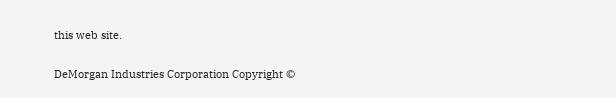this web site.

DeMorgan Industries Corporation Copyright ©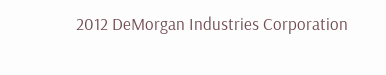2012 DeMorgan Industries Corporation